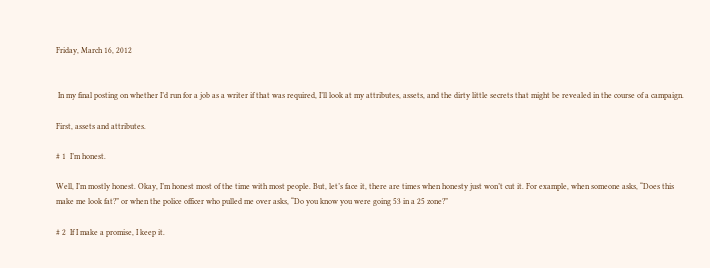Friday, March 16, 2012


 In my final posting on whether I’d run for a job as a writer if that was required, I’ll look at my attributes, assets, and the dirty little secrets that might be revealed in the course of a campaign.

First, assets and attributes.

# 1  I’m honest.

Well, I’m mostly honest. Okay, I’m honest most of the time with most people. But, let’s face it, there are times when honesty just won’t cut it. For example, when someone asks, “Does this make me look fat?” or when the police officer who pulled me over asks, “Do you know you were going 53 in a 25 zone?”

# 2  If I make a promise, I keep it.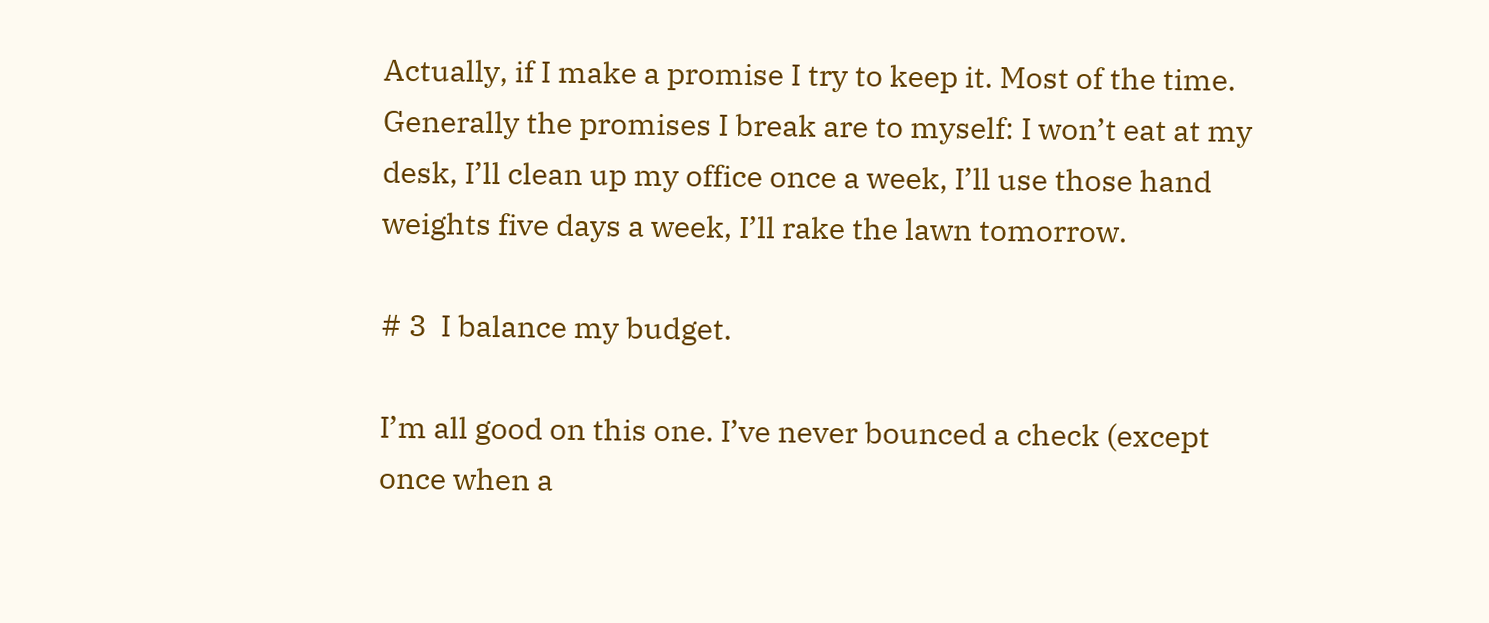Actually, if I make a promise I try to keep it. Most of the time. Generally the promises I break are to myself: I won’t eat at my desk, I’ll clean up my office once a week, I’ll use those hand weights five days a week, I’ll rake the lawn tomorrow.

# 3  I balance my budget.

I’m all good on this one. I’ve never bounced a check (except once when a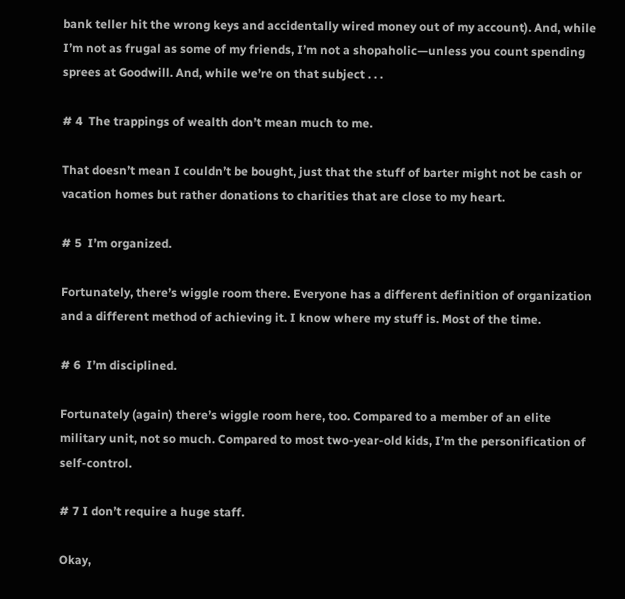bank teller hit the wrong keys and accidentally wired money out of my account). And, while I’m not as frugal as some of my friends, I’m not a shopaholic—unless you count spending sprees at Goodwill. And, while we’re on that subject . . .

# 4  The trappings of wealth don’t mean much to me.

That doesn’t mean I couldn’t be bought, just that the stuff of barter might not be cash or vacation homes but rather donations to charities that are close to my heart.

# 5  I’m organized.

Fortunately, there’s wiggle room there. Everyone has a different definition of organization and a different method of achieving it. I know where my stuff is. Most of the time.

# 6  I’m disciplined.

Fortunately (again) there’s wiggle room here, too. Compared to a member of an elite military unit, not so much. Compared to most two-year-old kids, I’m the personification of self-control.

# 7 I don’t require a huge staff.

Okay,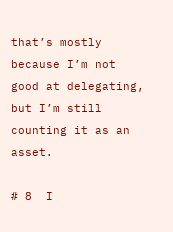that’s mostly because I’m not good at delegating, but I’m still counting it as an asset.

# 8  I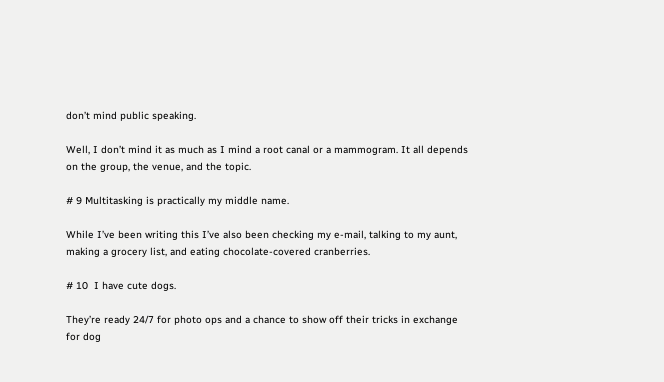don’t mind public speaking.

Well, I don’t mind it as much as I mind a root canal or a mammogram. It all depends on the group, the venue, and the topic.

# 9 Multitasking is practically my middle name.

While I’ve been writing this I’ve also been checking my e-mail, talking to my aunt, making a grocery list, and eating chocolate-covered cranberries.

# 10  I have cute dogs.

They’re ready 24/7 for photo ops and a chance to show off their tricks in exchange for dog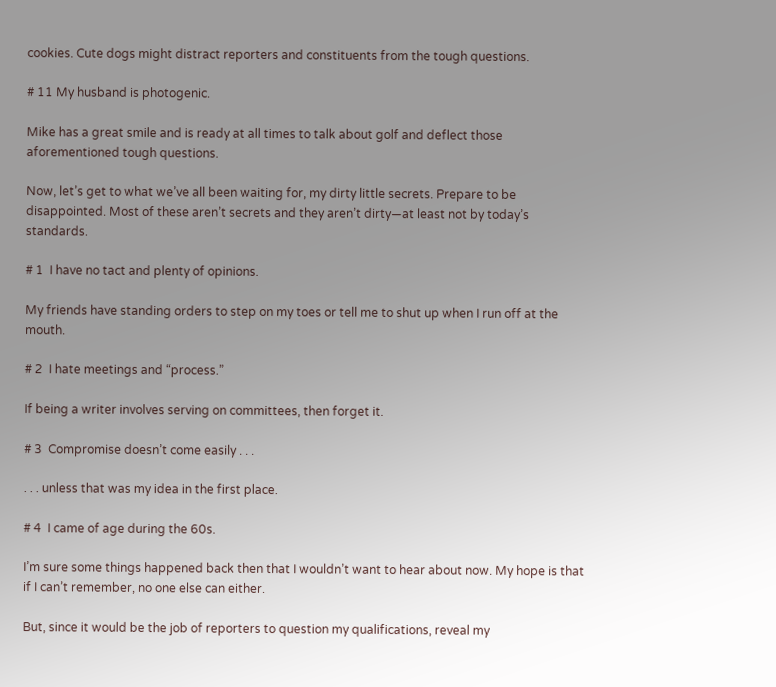cookies. Cute dogs might distract reporters and constituents from the tough questions.

# 11 My husband is photogenic.

Mike has a great smile and is ready at all times to talk about golf and deflect those aforementioned tough questions.

Now, let’s get to what we’ve all been waiting for, my dirty little secrets. Prepare to be disappointed. Most of these aren’t secrets and they aren’t dirty—at least not by today’s standards.

# 1  I have no tact and plenty of opinions.

My friends have standing orders to step on my toes or tell me to shut up when I run off at the mouth.

# 2  I hate meetings and “process.”

If being a writer involves serving on committees, then forget it.

# 3  Compromise doesn’t come easily . . .

. . . unless that was my idea in the first place.

# 4  I came of age during the 60s.

I’m sure some things happened back then that I wouldn’t want to hear about now. My hope is that if I can’t remember, no one else can either.

But, since it would be the job of reporters to question my qualifications, reveal my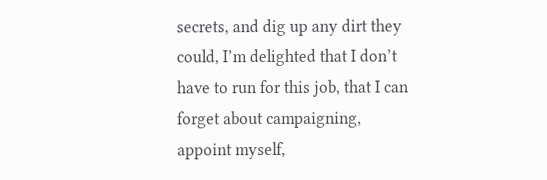secrets, and dig up any dirt they could, I’m delighted that I don’t have to run for this job, that I can forget about campaigning, appoint myself,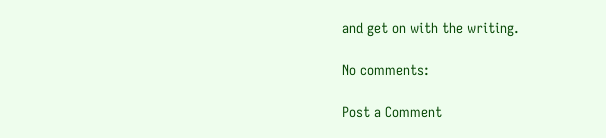and get on with the writing.

No comments:

Post a Comment